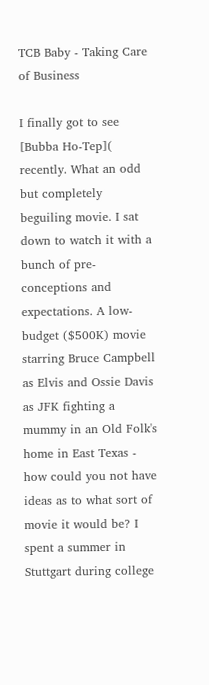TCB Baby - Taking Care of Business

I finally got to see [Bubba Ho-Tep]( recently. What an odd but completely beguiling movie. I sat down to watch it with a bunch of pre-conceptions and expectations. A low-budget ($500K) movie starring Bruce Campbell as Elvis and Ossie Davis as JFK fighting a mummy in an Old Folk's home in East Texas - how could you not have ideas as to what sort of movie it would be? I spent a summer in Stuttgart during college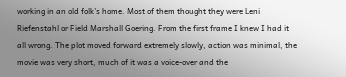working in an old folk's home. Most of them thought they were Leni Riefenstahl or Field Marshall Goering. From the first frame I knew I had it all wrong. The plot moved forward extremely slowly, action was minimal, the movie was very short, much of it was a voice-over and the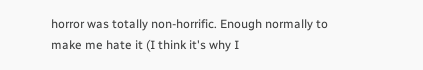horror was totally non-horrific. Enough normally to make me hate it (I think it's why I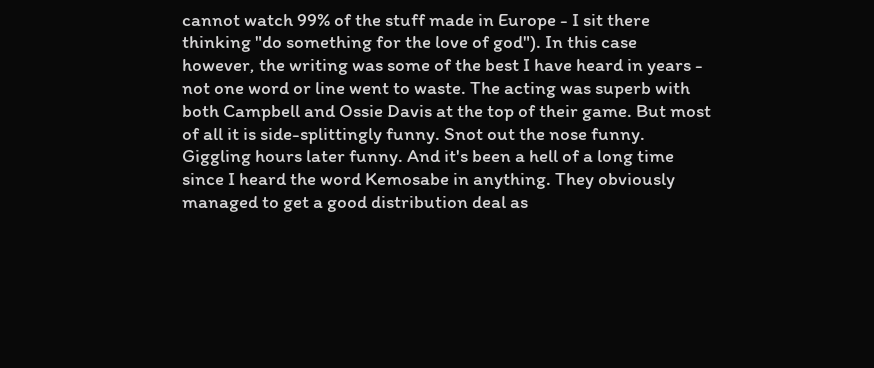cannot watch 99% of the stuff made in Europe - I sit there thinking "do something for the love of god"). In this case however, the writing was some of the best I have heard in years - not one word or line went to waste. The acting was superb with both Campbell and Ossie Davis at the top of their game. But most of all it is side-splittingly funny. Snot out the nose funny. Giggling hours later funny. And it's been a hell of a long time since I heard the word Kemosabe in anything. They obviously managed to get a good distribution deal as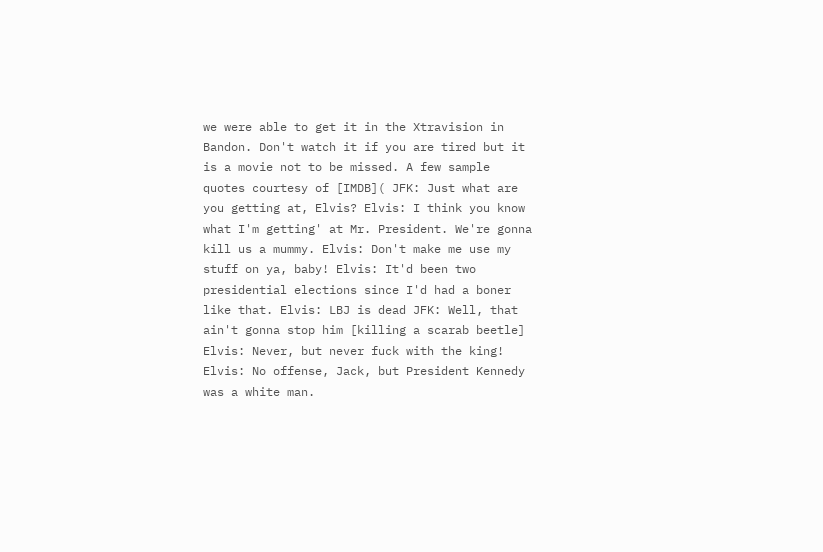we were able to get it in the Xtravision in Bandon. Don't watch it if you are tired but it is a movie not to be missed. A few sample quotes courtesy of [IMDB]( JFK: Just what are you getting at, Elvis? Elvis: I think you know what I'm getting' at Mr. President. We're gonna kill us a mummy. Elvis: Don't make me use my stuff on ya, baby! Elvis: It'd been two presidential elections since I'd had a boner like that. Elvis: LBJ is dead JFK: Well, that ain't gonna stop him [killing a scarab beetle] Elvis: Never, but never fuck with the king! Elvis: No offense, Jack, but President Kennedy was a white man.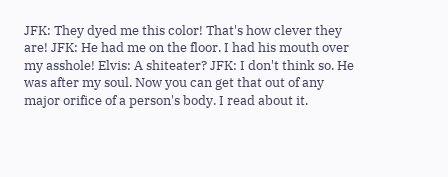JFK: They dyed me this color! That's how clever they are! JFK: He had me on the floor. I had his mouth over my asshole! Elvis: A shiteater? JFK: I don't think so. He was after my soul. Now you can get that out of any major orifice of a person's body. I read about it.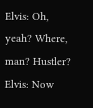Elvis: Oh, yeah? Where, man? Hustler? Elvis: Now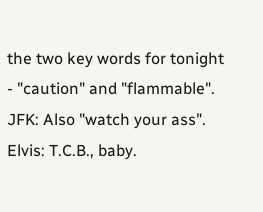the two key words for tonight - "caution" and "flammable". JFK: Also "watch your ass". Elvis: T.C.B., baby.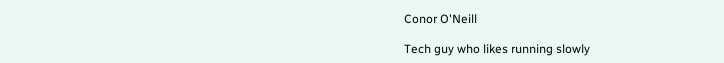Conor O'Neill

Tech guy who likes running slowly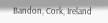Bandon, Cork, Ireland